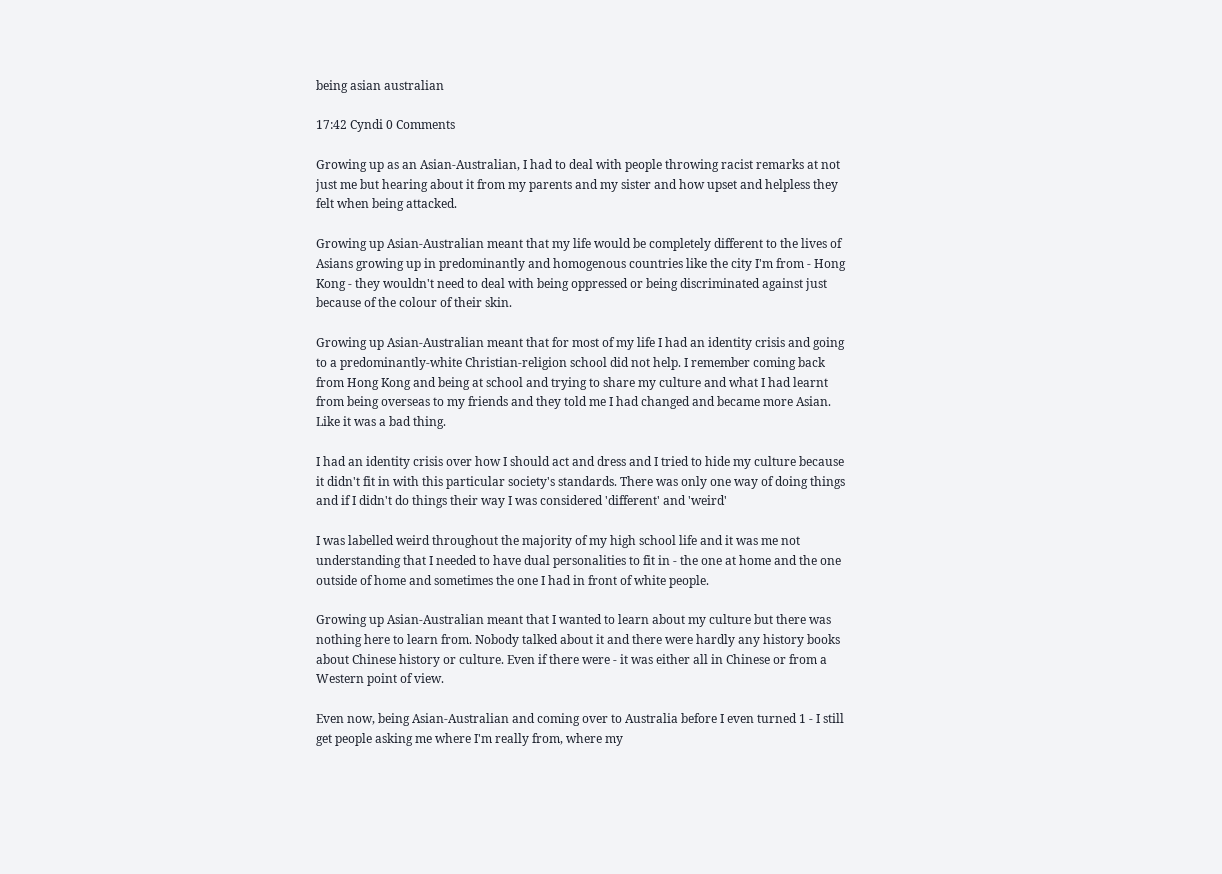being asian australian

17:42 Cyndi 0 Comments

Growing up as an Asian-Australian, I had to deal with people throwing racist remarks at not just me but hearing about it from my parents and my sister and how upset and helpless they felt when being attacked.

Growing up Asian-Australian meant that my life would be completely different to the lives of Asians growing up in predominantly and homogenous countries like the city I'm from - Hong Kong - they wouldn't need to deal with being oppressed or being discriminated against just because of the colour of their skin.

Growing up Asian-Australian meant that for most of my life I had an identity crisis and going to a predominantly-white Christian-religion school did not help. I remember coming back from Hong Kong and being at school and trying to share my culture and what I had learnt from being overseas to my friends and they told me I had changed and became more Asian. Like it was a bad thing.

I had an identity crisis over how I should act and dress and I tried to hide my culture because it didn't fit in with this particular society's standards. There was only one way of doing things and if I didn't do things their way I was considered 'different' and 'weird'

I was labelled weird throughout the majority of my high school life and it was me not understanding that I needed to have dual personalities to fit in - the one at home and the one outside of home and sometimes the one I had in front of white people.

Growing up Asian-Australian meant that I wanted to learn about my culture but there was nothing here to learn from. Nobody talked about it and there were hardly any history books about Chinese history or culture. Even if there were - it was either all in Chinese or from a Western point of view.

Even now, being Asian-Australian and coming over to Australia before I even turned 1 - I still get people asking me where I'm really from, where my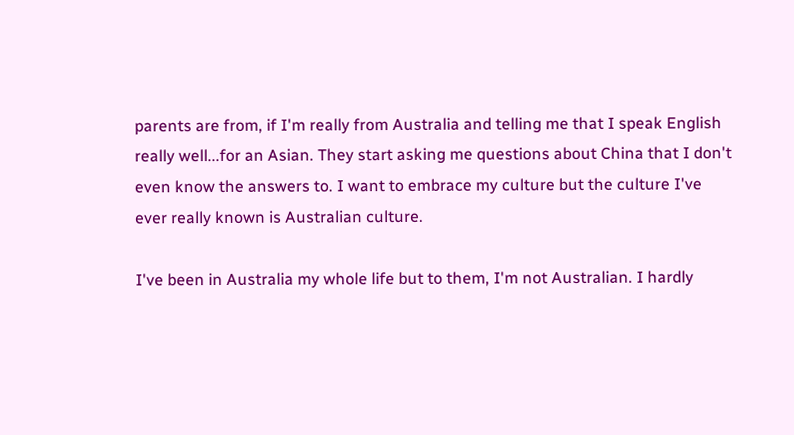parents are from, if I'm really from Australia and telling me that I speak English really well...for an Asian. They start asking me questions about China that I don't even know the answers to. I want to embrace my culture but the culture I've ever really known is Australian culture.

I've been in Australia my whole life but to them, I'm not Australian. I hardly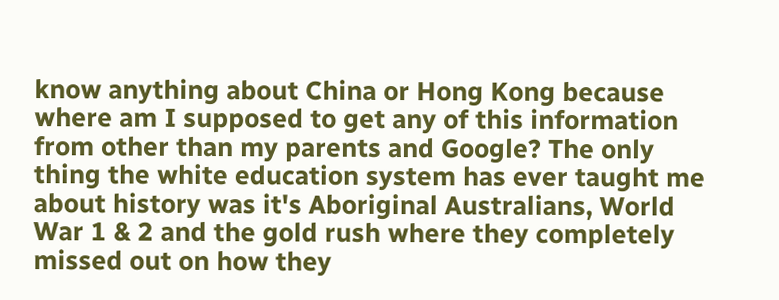know anything about China or Hong Kong because where am I supposed to get any of this information from other than my parents and Google? The only thing the white education system has ever taught me about history was it's Aboriginal Australians, World War 1 & 2 and the gold rush where they completely missed out on how they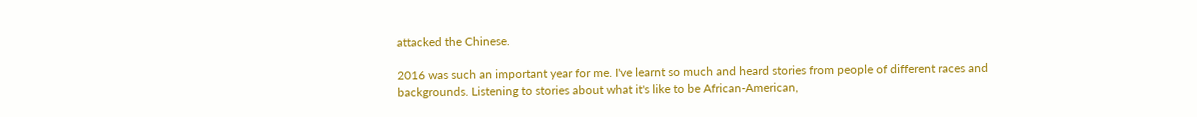attacked the Chinese.

2016 was such an important year for me. I've learnt so much and heard stories from people of different races and backgrounds. Listening to stories about what it's like to be African-American,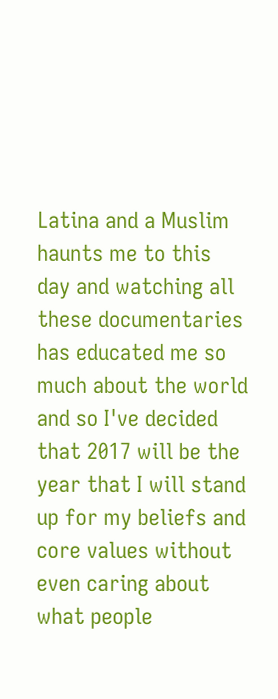Latina and a Muslim haunts me to this day and watching all these documentaries has educated me so much about the world and so I've decided that 2017 will be the year that I will stand up for my beliefs and core values without even caring about what people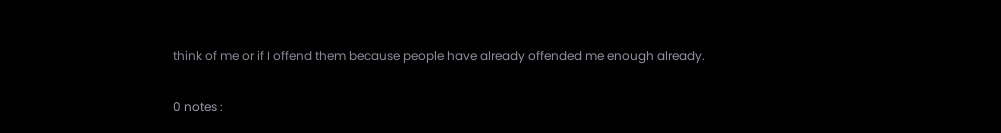think of me or if I offend them because people have already offended me enough already.

0 notes :